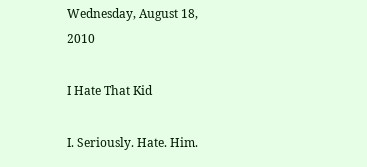Wednesday, August 18, 2010

I Hate That Kid

I. Seriously. Hate. Him.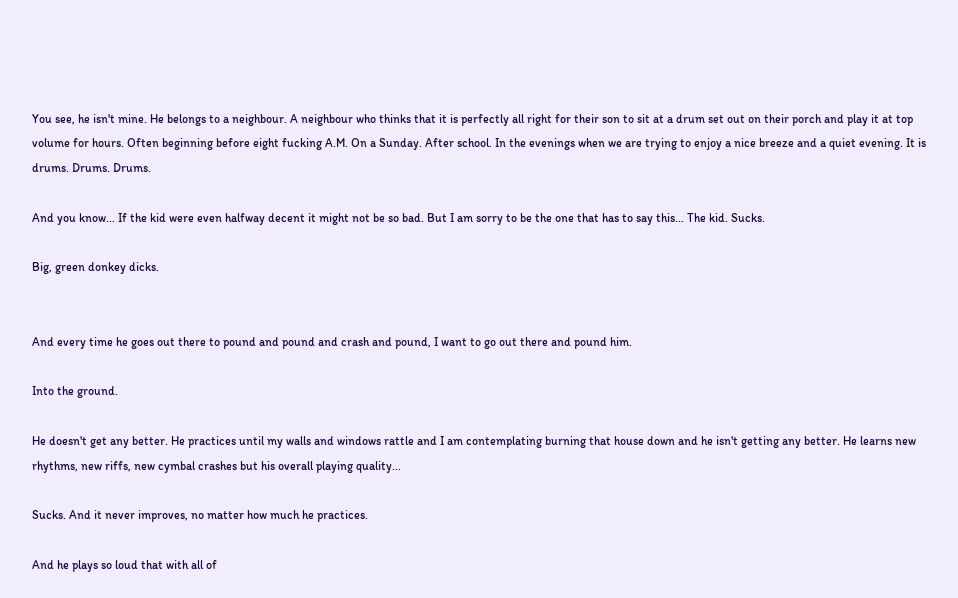You see, he isn't mine. He belongs to a neighbour. A neighbour who thinks that it is perfectly all right for their son to sit at a drum set out on their porch and play it at top volume for hours. Often beginning before eight fucking A.M. On a Sunday. After school. In the evenings when we are trying to enjoy a nice breeze and a quiet evening. It is drums. Drums. Drums.

And you know... If the kid were even halfway decent it might not be so bad. But I am sorry to be the one that has to say this... The kid. Sucks.

Big, green donkey dicks.


And every time he goes out there to pound and pound and crash and pound, I want to go out there and pound him.

Into the ground.

He doesn't get any better. He practices until my walls and windows rattle and I am contemplating burning that house down and he isn't getting any better. He learns new rhythms, new riffs, new cymbal crashes but his overall playing quality...

Sucks. And it never improves, no matter how much he practices.

And he plays so loud that with all of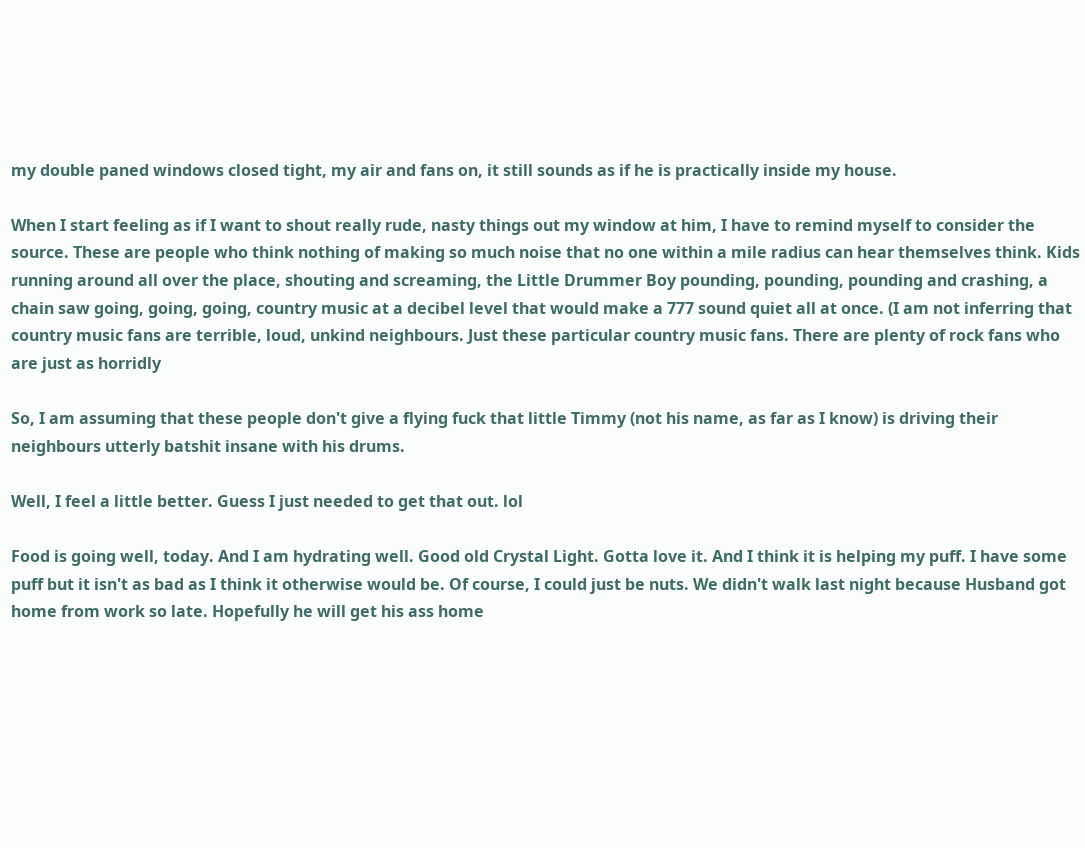my double paned windows closed tight, my air and fans on, it still sounds as if he is practically inside my house.

When I start feeling as if I want to shout really rude, nasty things out my window at him, I have to remind myself to consider the source. These are people who think nothing of making so much noise that no one within a mile radius can hear themselves think. Kids running around all over the place, shouting and screaming, the Little Drummer Boy pounding, pounding, pounding and crashing, a chain saw going, going, going, country music at a decibel level that would make a 777 sound quiet all at once. (I am not inferring that country music fans are terrible, loud, unkind neighbours. Just these particular country music fans. There are plenty of rock fans who are just as horridly

So, I am assuming that these people don't give a flying fuck that little Timmy (not his name, as far as I know) is driving their neighbours utterly batshit insane with his drums.

Well, I feel a little better. Guess I just needed to get that out. lol

Food is going well, today. And I am hydrating well. Good old Crystal Light. Gotta love it. And I think it is helping my puff. I have some puff but it isn't as bad as I think it otherwise would be. Of course, I could just be nuts. We didn't walk last night because Husband got home from work so late. Hopefully he will get his ass home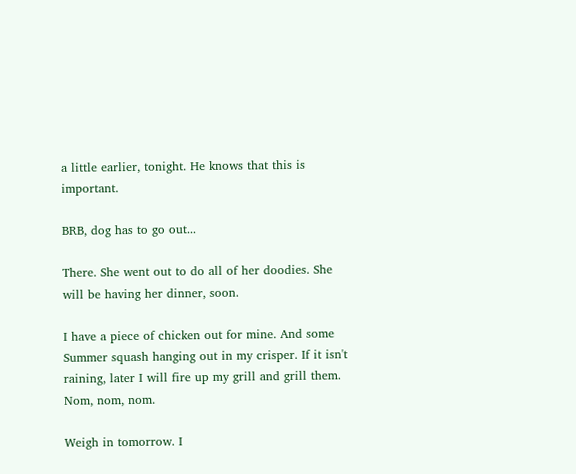a little earlier, tonight. He knows that this is important.

BRB, dog has to go out...

There. She went out to do all of her doodies. She will be having her dinner, soon.

I have a piece of chicken out for mine. And some Summer squash hanging out in my crisper. If it isn't raining, later I will fire up my grill and grill them. Nom, nom, nom.

Weigh in tomorrow. I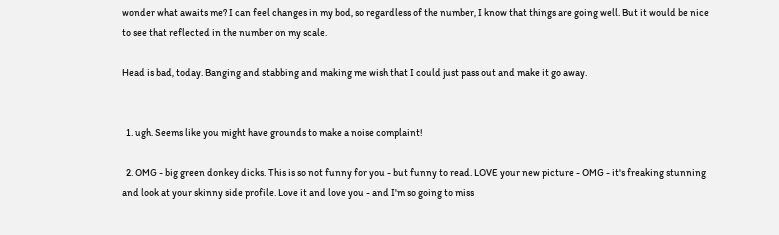wonder what awaits me? I can feel changes in my bod, so regardless of the number, I know that things are going well. But it would be nice to see that reflected in the number on my scale.

Head is bad, today. Banging and stabbing and making me wish that I could just pass out and make it go away.


  1. ugh. Seems like you might have grounds to make a noise complaint!

  2. OMG - big green donkey dicks. This is so not funny for you - but funny to read. LOVE your new picture - OMG - it's freaking stunning and look at your skinny side profile. Love it and love you - and I'm so going to miss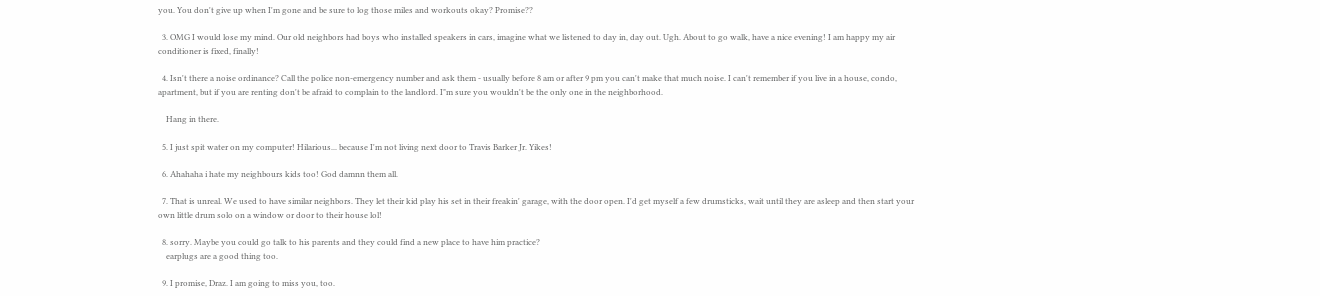you. You don't give up when I'm gone and be sure to log those miles and workouts okay? Promise??

  3. OMG I would lose my mind. Our old neighbors had boys who installed speakers in cars, imagine what we listened to day in, day out. Ugh. About to go walk, have a nice evening! I am happy my air conditioner is fixed, finally!

  4. Isn't there a noise ordinance? Call the police non-emergency number and ask them - usually before 8 am or after 9 pm you can't make that much noise. I can't remember if you live in a house, condo, apartment, but if you are renting don't be afraid to complain to the landlord. I"m sure you wouldn't be the only one in the neighborhood.

    Hang in there.

  5. I just spit water on my computer! Hilarious... because I'm not living next door to Travis Barker Jr. Yikes!

  6. Ahahaha i hate my neighbours kids too! God damnn them all.

  7. That is unreal. We used to have similar neighbors. They let their kid play his set in their freakin' garage, with the door open. I'd get myself a few drumsticks, wait until they are asleep and then start your own little drum solo on a window or door to their house lol!

  8. sorry. Maybe you could go talk to his parents and they could find a new place to have him practice?
    earplugs are a good thing too.

  9. I promise, Draz. I am going to miss you, too.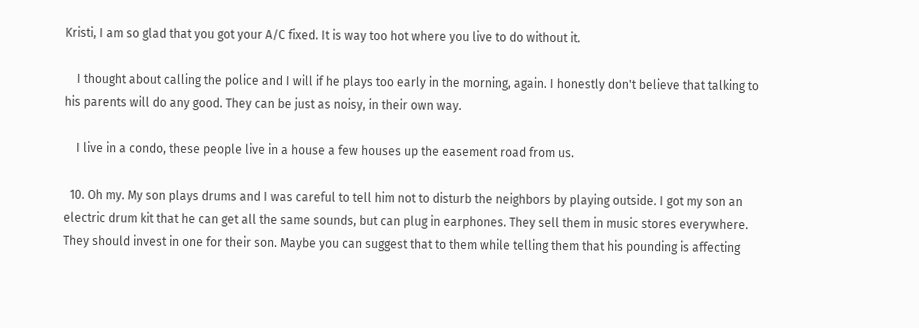Kristi, I am so glad that you got your A/C fixed. It is way too hot where you live to do without it.

    I thought about calling the police and I will if he plays too early in the morning, again. I honestly don't believe that talking to his parents will do any good. They can be just as noisy, in their own way.

    I live in a condo, these people live in a house a few houses up the easement road from us.

  10. Oh my. My son plays drums and I was careful to tell him not to disturb the neighbors by playing outside. I got my son an electric drum kit that he can get all the same sounds, but can plug in earphones. They sell them in music stores everywhere. They should invest in one for their son. Maybe you can suggest that to them while telling them that his pounding is affecting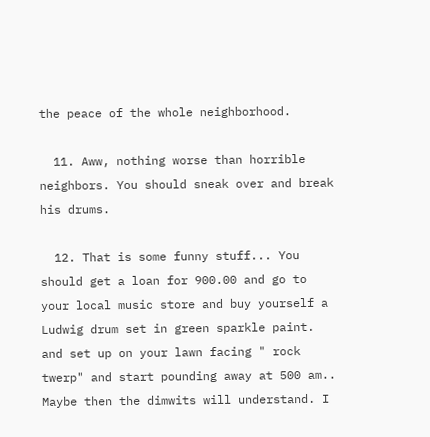the peace of the whole neighborhood.

  11. Aww, nothing worse than horrible neighbors. You should sneak over and break his drums.

  12. That is some funny stuff... You should get a loan for 900.00 and go to your local music store and buy yourself a Ludwig drum set in green sparkle paint. and set up on your lawn facing " rock twerp" and start pounding away at 500 am.. Maybe then the dimwits will understand. I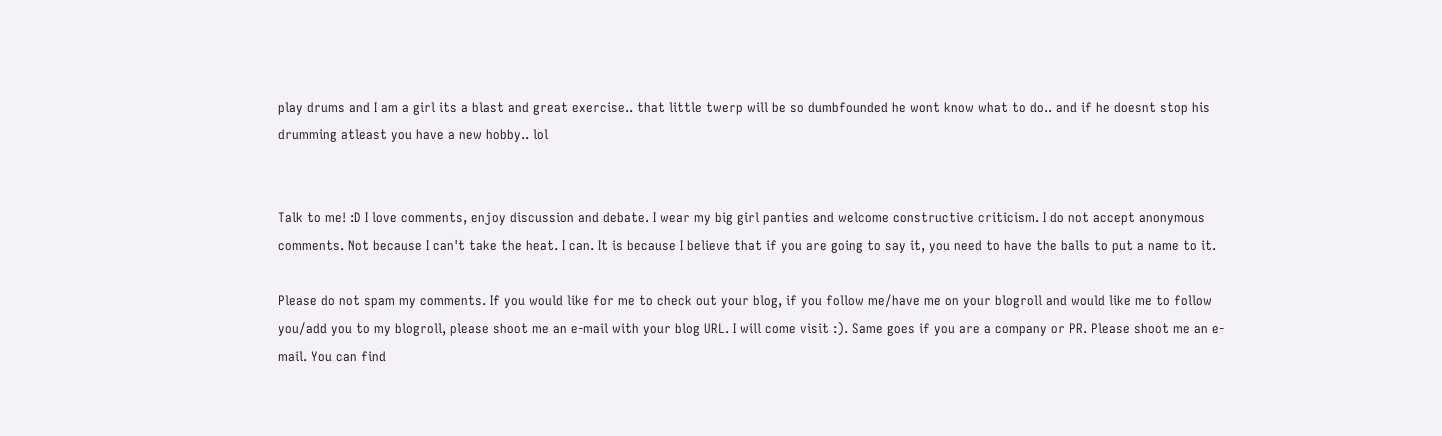play drums and I am a girl its a blast and great exercise.. that little twerp will be so dumbfounded he wont know what to do.. and if he doesnt stop his drumming atleast you have a new hobby.. lol


Talk to me! :D I love comments, enjoy discussion and debate. I wear my big girl panties and welcome constructive criticism. I do not accept anonymous comments. Not because I can't take the heat. I can. It is because I believe that if you are going to say it, you need to have the balls to put a name to it.

Please do not spam my comments. If you would like for me to check out your blog, if you follow me/have me on your blogroll and would like me to follow you/add you to my blogroll, please shoot me an e-mail with your blog URL. I will come visit :). Same goes if you are a company or PR. Please shoot me an e-mail. You can find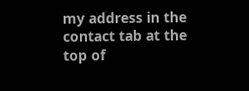my address in the contact tab at the top of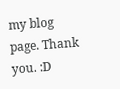my blog page. Thank you. :D